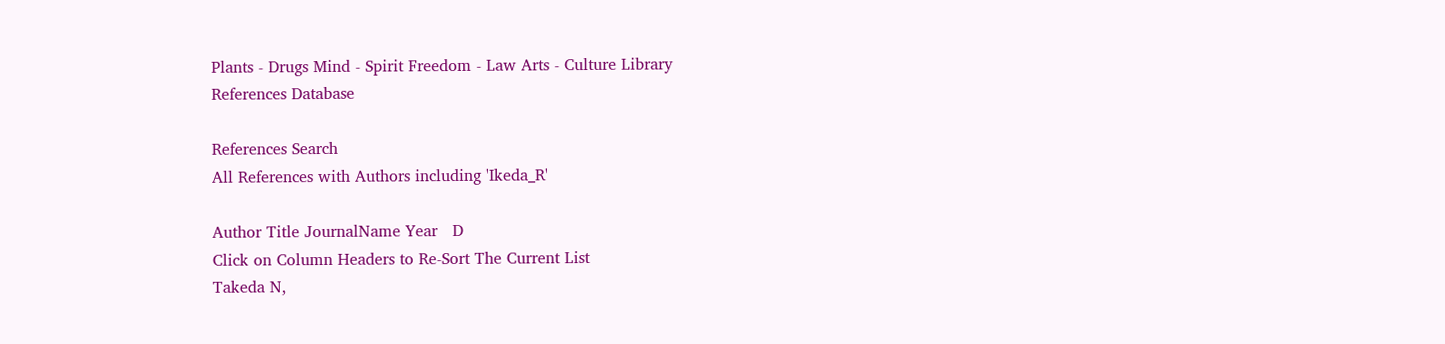Plants - Drugs Mind - Spirit Freedom - Law Arts - Culture Library
References Database

References Search
All References with Authors including 'Ikeda_R'

Author Title JournalName Year   D
Click on Column Headers to Re-Sort The Current List
Takeda N,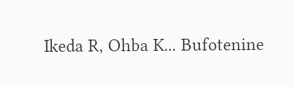Ikeda R, Ohba K... Bufotenine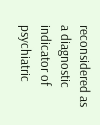reconsidered as a diagnostic indicator of psychiatric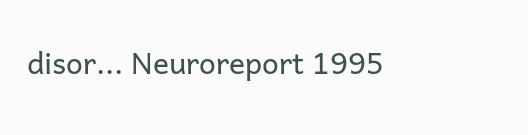disor... Neuroreport 1995